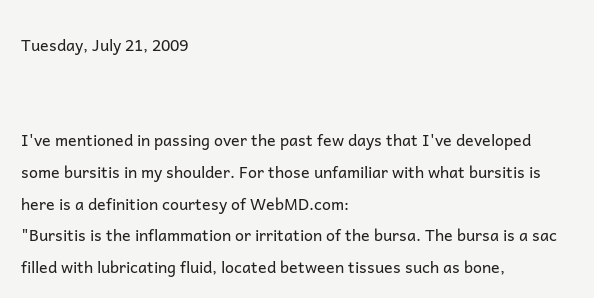Tuesday, July 21, 2009


I've mentioned in passing over the past few days that I've developed some bursitis in my shoulder. For those unfamiliar with what bursitis is here is a definition courtesy of WebMD.com:
"Bursitis is the inflammation or irritation of the bursa. The bursa is a sac filled with lubricating fluid, located between tissues such as bone,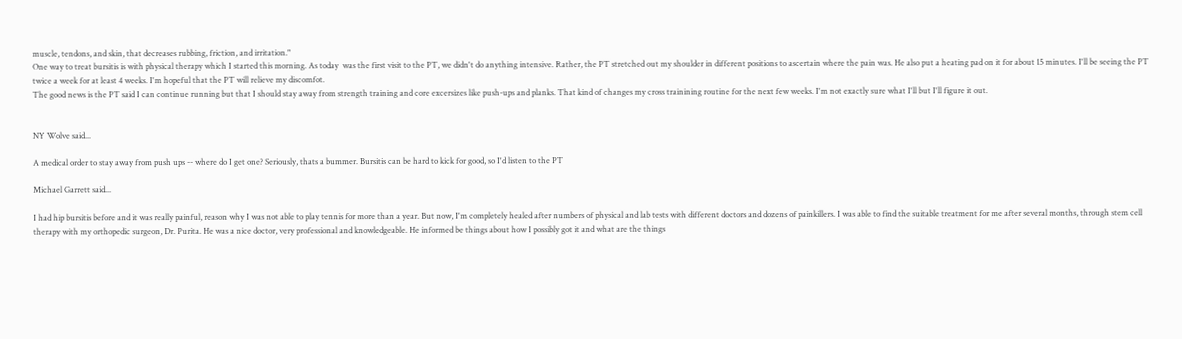muscle, tendons, and skin, that decreases rubbing, friction, and irritation."
One way to treat bursitis is with physical therapy which I started this morning. As today  was the first visit to the PT, we didn't do anything intensive. Rather, the PT stretched out my shoulder in different positions to ascertain where the pain was. He also put a heating pad on it for about 15 minutes. I'll be seeing the PT twice a week for at least 4 weeks. I'm hopeful that the PT will relieve my discomfot.
The good news is the PT said I can continue running but that I should stay away from strength training and core excersizes like push-ups and planks. That kind of changes my cross trainining routine for the next few weeks. I'm not exactly sure what I'll but I'll figure it out.


NY Wolve said...

A medical order to stay away from push ups -- where do I get one? Seriously, thats a bummer. Bursitis can be hard to kick for good, so I'd listen to the PT

Michael Garrett said...

I had hip bursitis before and it was really painful, reason why I was not able to play tennis for more than a year. But now, I'm completely healed after numbers of physical and lab tests with different doctors and dozens of painkillers. I was able to find the suitable treatment for me after several months, through stem cell therapy with my orthopedic surgeon, Dr. Purita. He was a nice doctor, very professional and knowledgeable. He informed be things about how I possibly got it and what are the things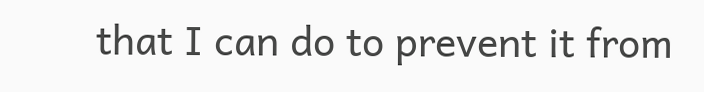that I can do to prevent it from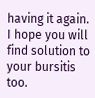having it again. I hope you will find solution to your bursitis too.